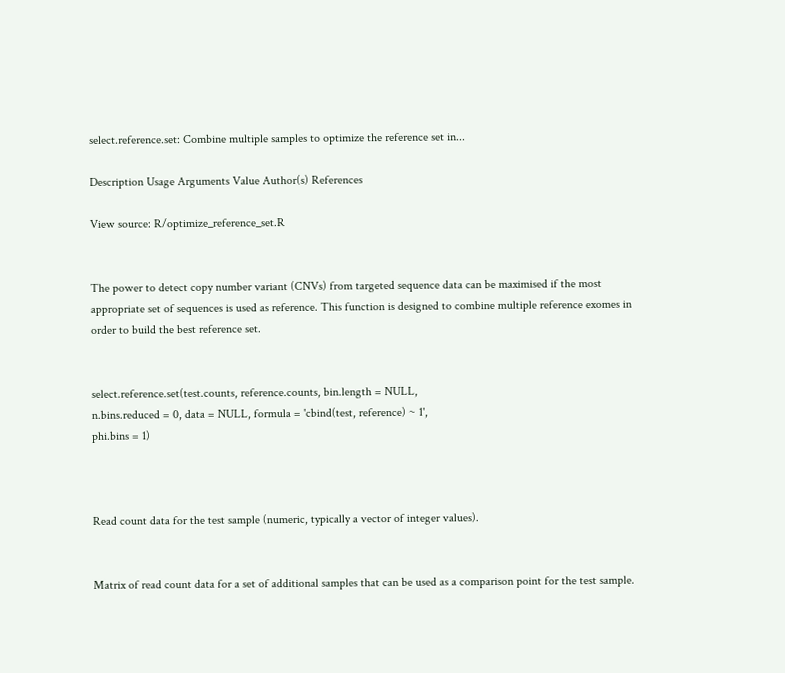select.reference.set: Combine multiple samples to optimize the reference set in...

Description Usage Arguments Value Author(s) References

View source: R/optimize_reference_set.R


The power to detect copy number variant (CNVs) from targeted sequence data can be maximised if the most appropriate set of sequences is used as reference. This function is designed to combine multiple reference exomes in order to build the best reference set.


select.reference.set(test.counts, reference.counts, bin.length = NULL,
n.bins.reduced = 0, data = NULL, formula = 'cbind(test, reference) ~ 1',
phi.bins = 1)



Read count data for the test sample (numeric, typically a vector of integer values).


Matrix of read count data for a set of additional samples that can be used as a comparison point for the test sample.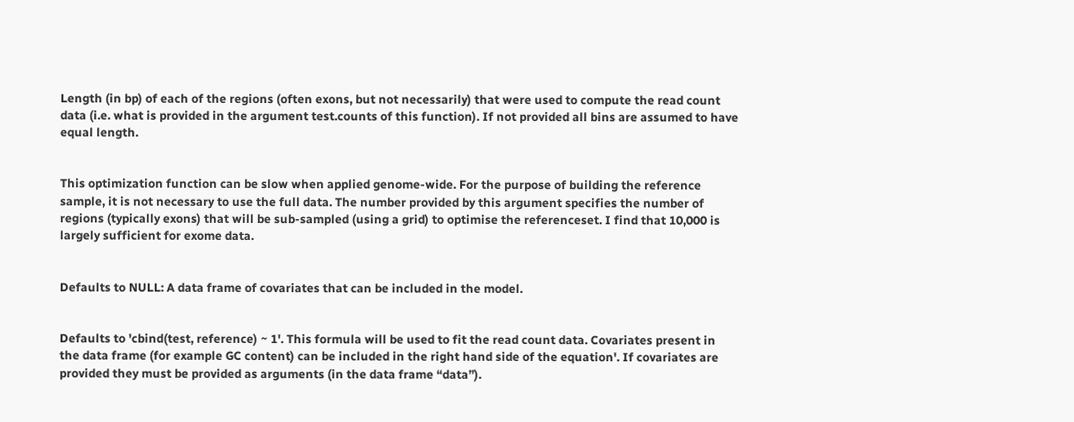Length (in bp) of each of the regions (often exons, but not necessarily) that were used to compute the read count data (i.e. what is provided in the argument test.counts of this function). If not provided all bins are assumed to have equal length.


This optimization function can be slow when applied genome-wide. For the purpose of building the reference sample, it is not necessary to use the full data. The number provided by this argument specifies the number of regions (typically exons) that will be sub-sampled (using a grid) to optimise the referenceset. I find that 10,000 is largely sufficient for exome data.


Defaults to NULL: A data frame of covariates that can be included in the model.


Defaults to 'cbind(test, reference) ~ 1'. This formula will be used to fit the read count data. Covariates present in the data frame (for example GC content) can be included in the right hand side of the equation'. If covariates are provided they must be provided as arguments (in the data frame “data”).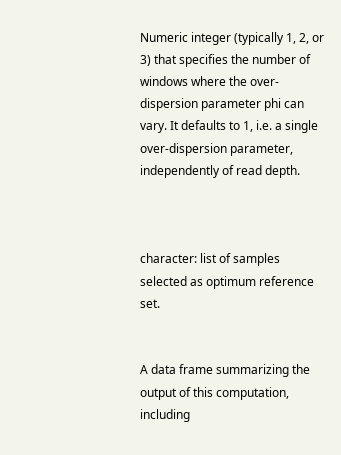Numeric integer (typically 1, 2, or 3) that specifies the number of windows where the over-dispersion parameter phi can vary. It defaults to 1, i.e. a single over-dispersion parameter, independently of read depth.



character: list of samples selected as optimum reference set.


A data frame summarizing the output of this computation, including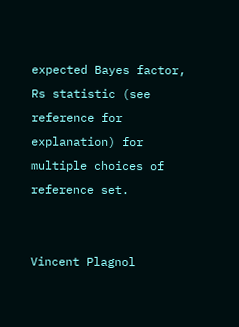expected Bayes factor, Rs statistic (see reference for explanation) for multiple choices of reference set.


Vincent Plagnol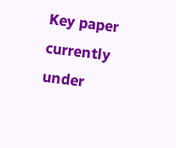Key paper currently under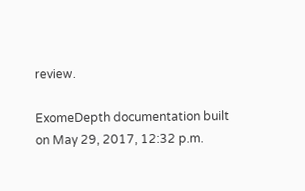review.

ExomeDepth documentation built on May 29, 2017, 12:32 p.m.